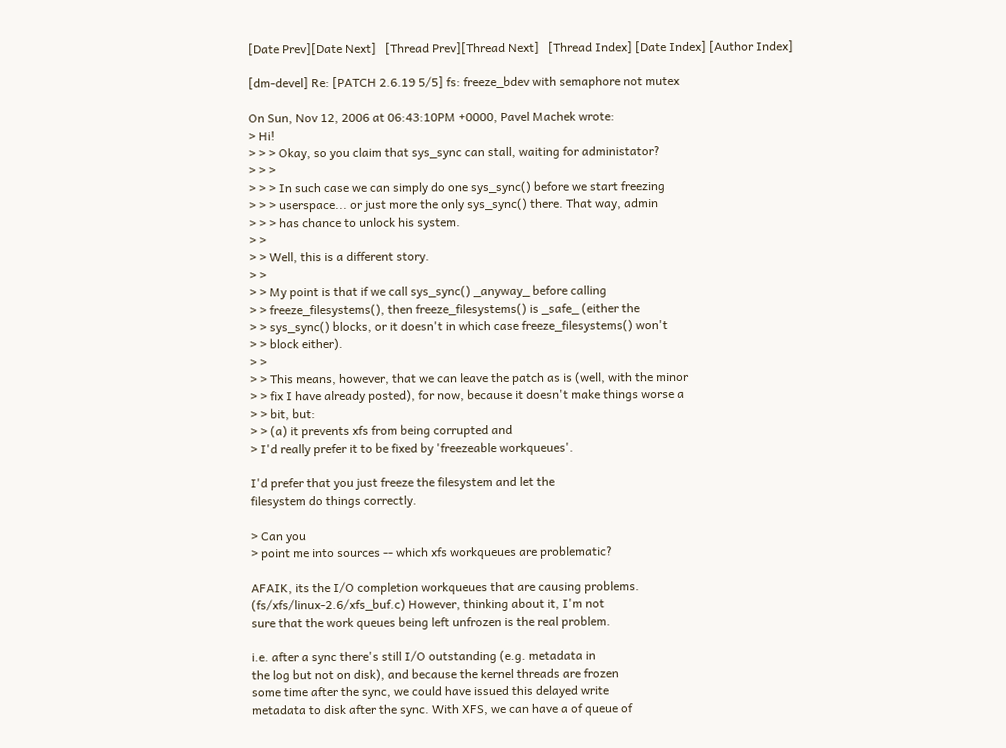[Date Prev][Date Next]   [Thread Prev][Thread Next]   [Thread Index] [Date Index] [Author Index]

[dm-devel] Re: [PATCH 2.6.19 5/5] fs: freeze_bdev with semaphore not mutex

On Sun, Nov 12, 2006 at 06:43:10PM +0000, Pavel Machek wrote:
> Hi!
> > > Okay, so you claim that sys_sync can stall, waiting for administator?
> > >
> > > In such case we can simply do one sys_sync() before we start freezing
> > > userspace... or just more the only sys_sync() there. That way, admin
> > > has chance to unlock his system.
> >
> > Well, this is a different story.
> >
> > My point is that if we call sys_sync() _anyway_ before calling
> > freeze_filesystems(), then freeze_filesystems() is _safe_ (either the
> > sys_sync() blocks, or it doesn't in which case freeze_filesystems() won't
> > block either).
> >
> > This means, however, that we can leave the patch as is (well, with the minor
> > fix I have already posted), for now, because it doesn't make things worse a
> > bit, but:
> > (a) it prevents xfs from being corrupted and
> I'd really prefer it to be fixed by 'freezeable workqueues'.

I'd prefer that you just freeze the filesystem and let the
filesystem do things correctly.

> Can you
> point me into sources -- which xfs workqueues are problematic?

AFAIK, its the I/O completion workqueues that are causing problems.
(fs/xfs/linux-2.6/xfs_buf.c) However, thinking about it, I'm not
sure that the work queues being left unfrozen is the real problem.

i.e. after a sync there's still I/O outstanding (e.g. metadata in
the log but not on disk), and because the kernel threads are frozen
some time after the sync, we could have issued this delayed write
metadata to disk after the sync. With XFS, we can have a of queue of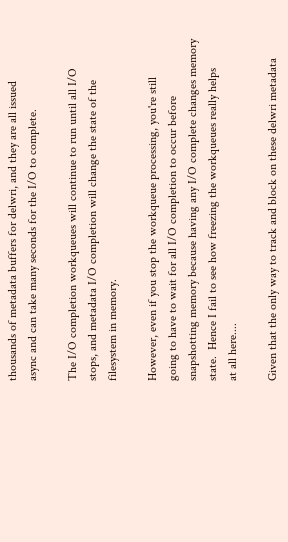thousands of metadata buffers for delwri, and they are all issued
async and can take many seconds for the I/O to complete.

The I/O completion workqueues will continue to run until all I/O
stops, and metadata I/O completion will change the state of the
filesystem in memory.

However, even if you stop the workqueue processing, you're still
going to have to wait for all I/O completion to occur before
snapshotting memory because having any I/O complete changes memory
state.  Hence I fail to see how freezing the workqueues really helps
at all here....

Given that the only way to track and block on these delwri metadata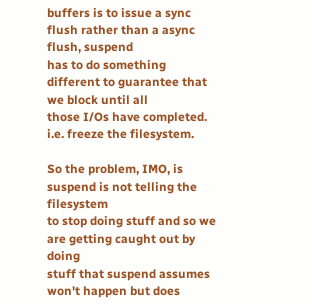buffers is to issue a sync flush rather than a async flush, suspend
has to do something different to guarantee that we block until all
those I/Os have completed. i.e. freeze the filesystem.

So the problem, IMO, is suspend is not telling the filesystem
to stop doing stuff and so we are getting caught out by doing
stuff that suspend assumes won't happen but does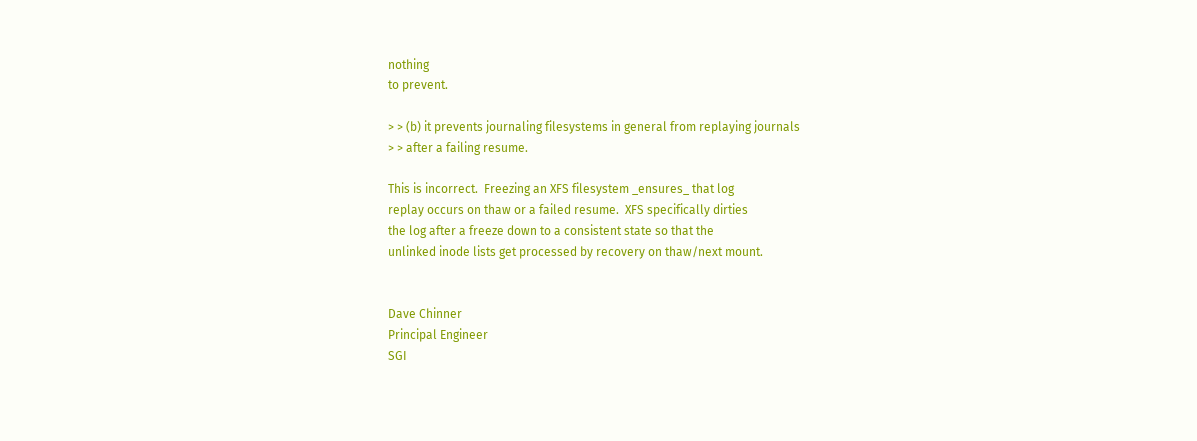nothing
to prevent.

> > (b) it prevents journaling filesystems in general from replaying journals
> > after a failing resume.

This is incorrect.  Freezing an XFS filesystem _ensures_ that log
replay occurs on thaw or a failed resume.  XFS specifically dirties
the log after a freeze down to a consistent state so that the
unlinked inode lists get processed by recovery on thaw/next mount.


Dave Chinner
Principal Engineer
SGI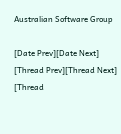Australian Software Group

[Date Prev][Date Next]   [Thread Prev][Thread Next]   [Thread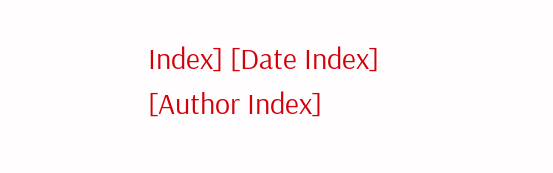Index] [Date Index] [Author Index]